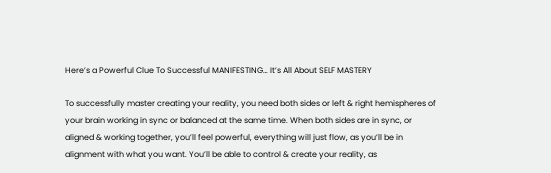Here’s a Powerful Clue To Successful MANIFESTING… It’s All About SELF MASTERY

To successfully master creating your reality, you need both sides or left & right hemispheres of your brain working in sync or balanced at the same time. When both sides are in sync, or aligned & working together, you’ll feel powerful, everything will just flow, as you’ll be in alignment with what you want. You’ll be able to control & create your reality, as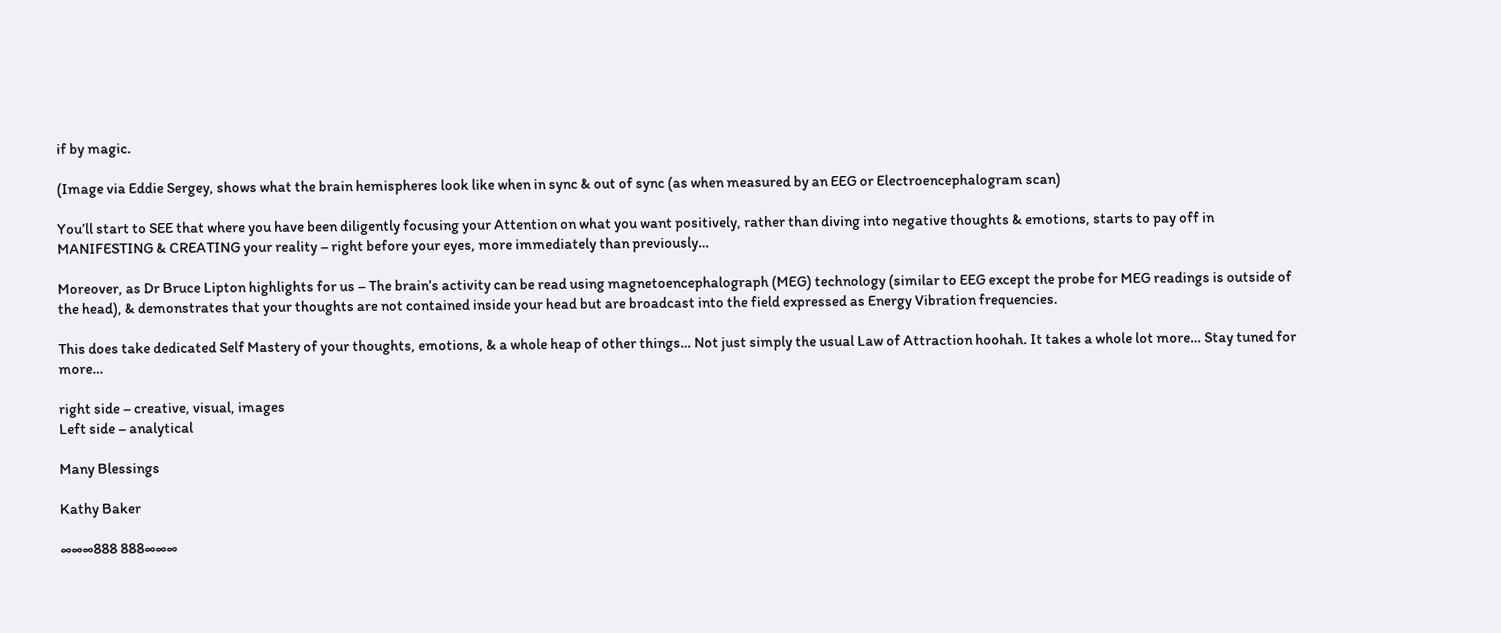if by magic.

(Image via Eddie Sergey, shows what the brain hemispheres look like when in sync & out of sync (as when measured by an EEG or Electroencephalogram scan)

You’ll start to SEE that where you have been diligently focusing your Attention on what you want positively, rather than diving into negative thoughts & emotions, starts to pay off in MANIFESTING & CREATING your reality – right before your eyes, more immediately than previously…

Moreover, as Dr Bruce Lipton highlights for us – The brain’s activity can be read using magnetoencephalograph (MEG) technology (similar to EEG except the probe for MEG readings is outside of the head), & demonstrates that your thoughts are not contained inside your head but are broadcast into the field expressed as Energy Vibration frequencies.

This does take dedicated Self Mastery of your thoughts, emotions, & a whole heap of other things… Not just simply the usual Law of Attraction hoohah. It takes a whole lot more… Stay tuned for more…

right side – creative, visual, images
Left side – analytical

Many Blessings

Kathy Baker

∞∞∞888 888∞∞∞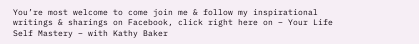You’re most welcome to come join me & follow my inspirational writings & sharings on Facebook, click right here on – Your Life Self Mastery – with Kathy Baker